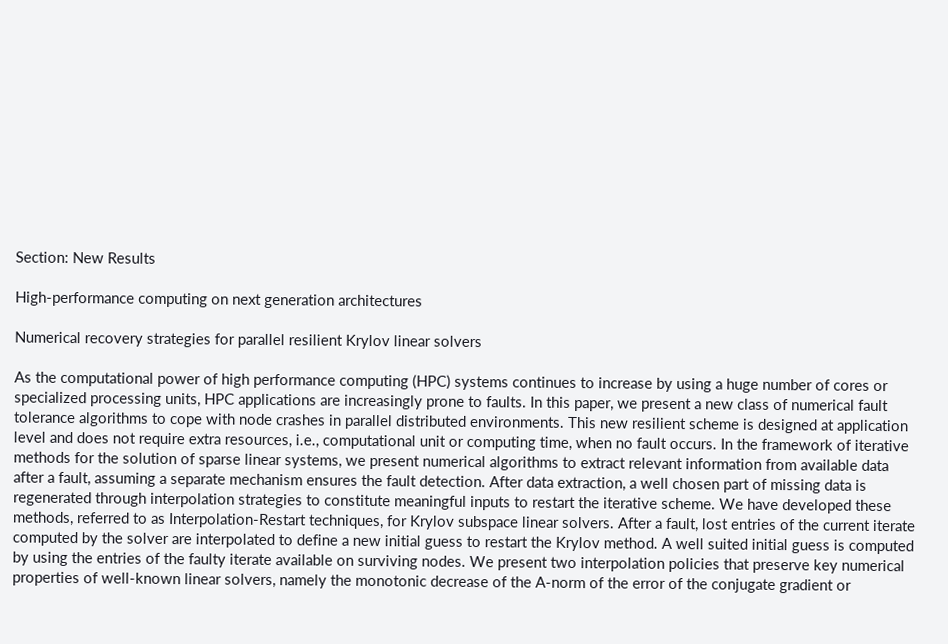Section: New Results

High-performance computing on next generation architectures

Numerical recovery strategies for parallel resilient Krylov linear solvers

As the computational power of high performance computing (HPC) systems continues to increase by using a huge number of cores or specialized processing units, HPC applications are increasingly prone to faults. In this paper, we present a new class of numerical fault tolerance algorithms to cope with node crashes in parallel distributed environments. This new resilient scheme is designed at application level and does not require extra resources, i.e., computational unit or computing time, when no fault occurs. In the framework of iterative methods for the solution of sparse linear systems, we present numerical algorithms to extract relevant information from available data after a fault, assuming a separate mechanism ensures the fault detection. After data extraction, a well chosen part of missing data is regenerated through interpolation strategies to constitute meaningful inputs to restart the iterative scheme. We have developed these methods, referred to as Interpolation-Restart techniques, for Krylov subspace linear solvers. After a fault, lost entries of the current iterate computed by the solver are interpolated to define a new initial guess to restart the Krylov method. A well suited initial guess is computed by using the entries of the faulty iterate available on surviving nodes. We present two interpolation policies that preserve key numerical properties of well-known linear solvers, namely the monotonic decrease of the A-norm of the error of the conjugate gradient or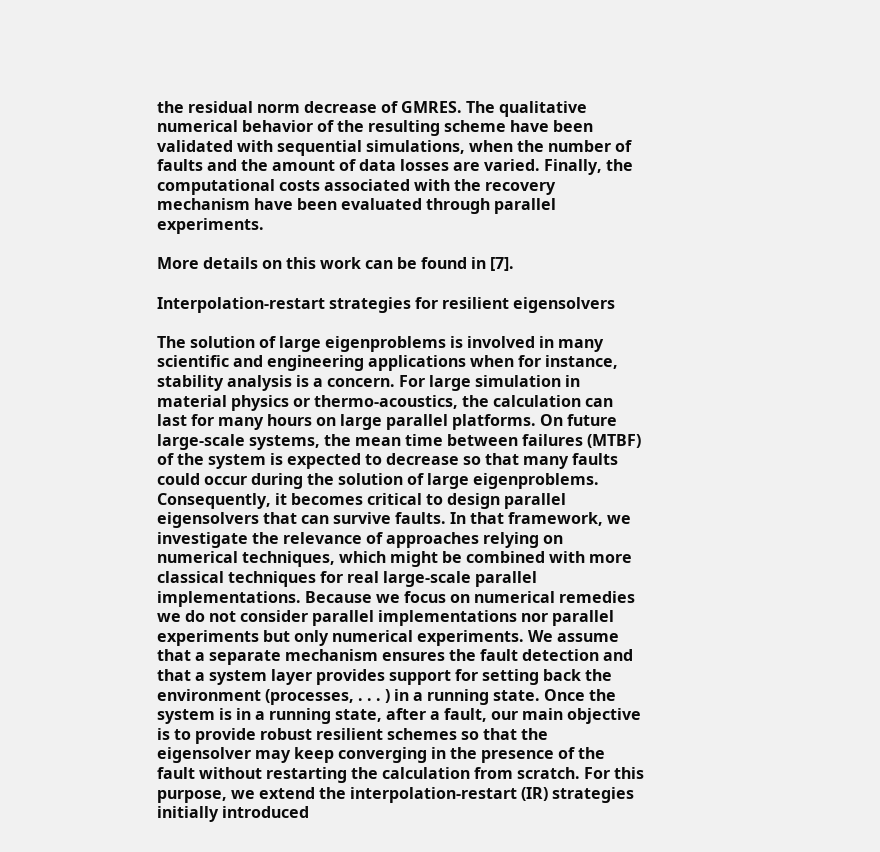the residual norm decrease of GMRES. The qualitative numerical behavior of the resulting scheme have been validated with sequential simulations, when the number of faults and the amount of data losses are varied. Finally, the computational costs associated with the recovery mechanism have been evaluated through parallel experiments.

More details on this work can be found in [7].

Interpolation-restart strategies for resilient eigensolvers

The solution of large eigenproblems is involved in many scientific and engineering applications when for instance, stability analysis is a concern. For large simulation in material physics or thermo-acoustics, the calculation can last for many hours on large parallel platforms. On future large-scale systems, the mean time between failures (MTBF) of the system is expected to decrease so that many faults could occur during the solution of large eigenproblems. Consequently, it becomes critical to design parallel eigensolvers that can survive faults. In that framework, we investigate the relevance of approaches relying on numerical techniques, which might be combined with more classical techniques for real large-scale parallel implementations. Because we focus on numerical remedies we do not consider parallel implementations nor parallel experiments but only numerical experiments. We assume that a separate mechanism ensures the fault detection and that a system layer provides support for setting back the environment (processes, . . . ) in a running state. Once the system is in a running state, after a fault, our main objective is to provide robust resilient schemes so that the eigensolver may keep converging in the presence of the fault without restarting the calculation from scratch. For this purpose, we extend the interpolation-restart (IR) strategies initially introduced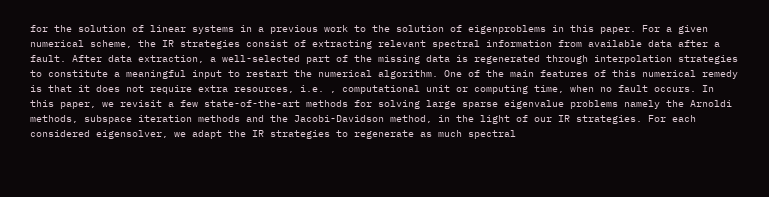for the solution of linear systems in a previous work to the solution of eigenproblems in this paper. For a given numerical scheme, the IR strategies consist of extracting relevant spectral information from available data after a fault. After data extraction, a well-selected part of the missing data is regenerated through interpolation strategies to constitute a meaningful input to restart the numerical algorithm. One of the main features of this numerical remedy is that it does not require extra resources, i.e. , computational unit or computing time, when no fault occurs. In this paper, we revisit a few state-of-the-art methods for solving large sparse eigenvalue problems namely the Arnoldi methods, subspace iteration methods and the Jacobi-Davidson method, in the light of our IR strategies. For each considered eigensolver, we adapt the IR strategies to regenerate as much spectral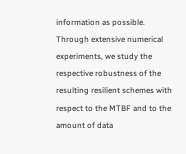information as possible. Through extensive numerical experiments, we study the respective robustness of the resulting resilient schemes with respect to the MTBF and to the amount of data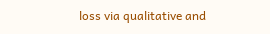loss via qualitative and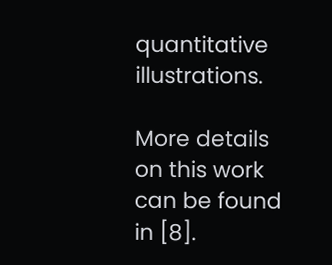quantitative illustrations.

More details on this work can be found in [8].